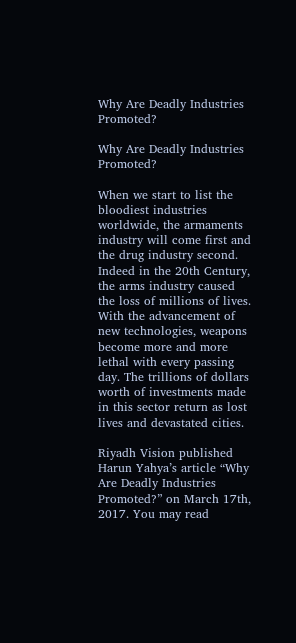Why Are Deadly Industries Promoted?

Why Are Deadly Industries Promoted?

When we start to list the bloodiest industries worldwide, the armaments industry will come first and the drug industry second. Indeed in the 20th Century, the arms industry caused the loss of millions of lives. With the advancement of new technologies, weapons become more and more lethal with every passing day. The trillions of dollars worth of investments made in this sector return as lost lives and devastated cities.

Riyadh Vision published Harun Yahya’s article “Why Are Deadly Industries Promoted?” on March 17th, 2017. You may read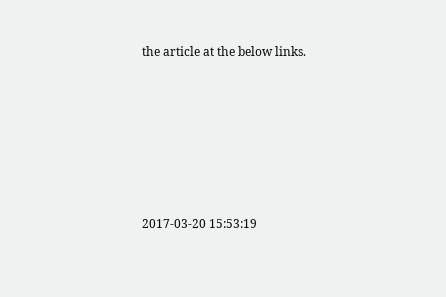the article at the below links.







2017-03-20 15:53:19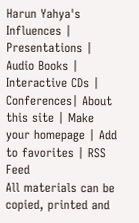Harun Yahya's Influences | Presentations | Audio Books | Interactive CDs | Conferences| About this site | Make your homepage | Add to favorites | RSS Feed
All materials can be copied, printed and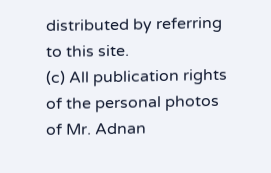distributed by referring to this site.
(c) All publication rights of the personal photos of Mr. Adnan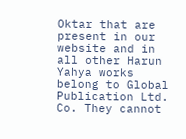Oktar that are present in our website and in all other Harun Yahya works belong to Global Publication Ltd. Co. They cannot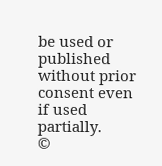be used or published without prior consent even if used partially.
©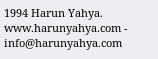1994 Harun Yahya. www.harunyahya.com - info@harunyahya.com